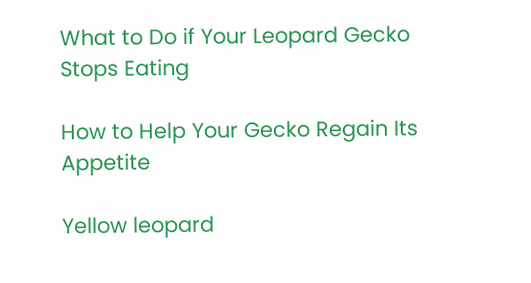What to Do if Your Leopard Gecko Stops Eating

How to Help Your Gecko Regain Its Appetite

Yellow leopard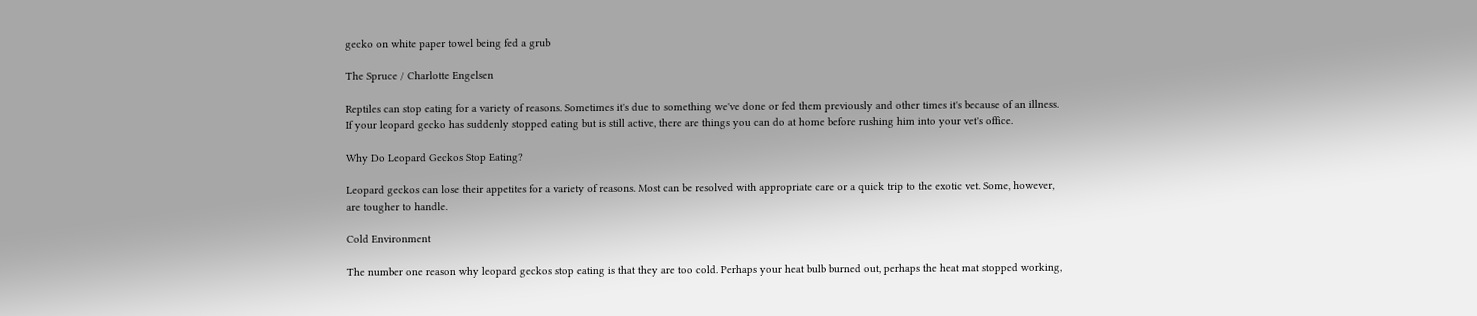gecko on white paper towel being fed a grub

The Spruce / Charlotte Engelsen

Reptiles can stop eating for a variety of reasons. Sometimes it's due to something we've done or fed them previously and other times it's because of an illness. If your leopard gecko has suddenly stopped eating but is still active, there are things you can do at home before rushing him into your vet's office.

Why Do Leopard Geckos Stop Eating?

Leopard geckos can lose their appetites for a variety of reasons. Most can be resolved with appropriate care or a quick trip to the exotic vet. Some, however, are tougher to handle.

Cold Environment

The number one reason why leopard geckos stop eating is that they are too cold. Perhaps your heat bulb burned out, perhaps the heat mat stopped working,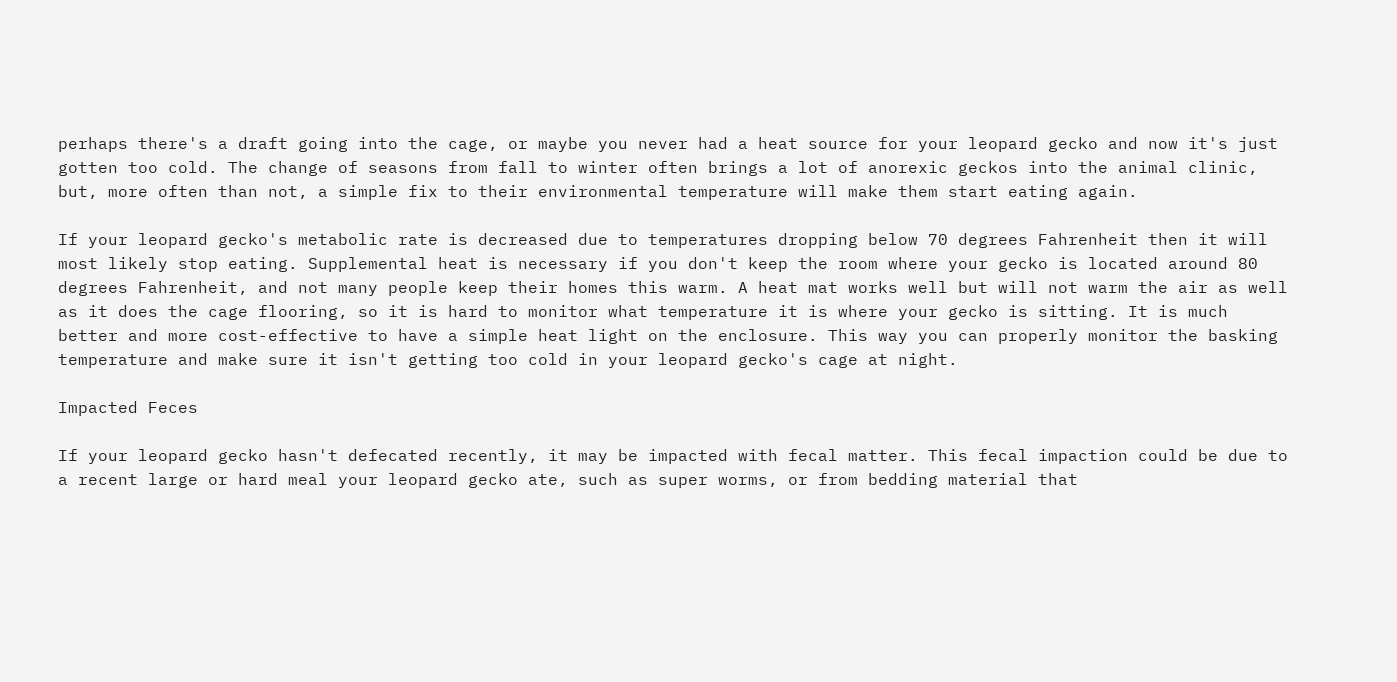perhaps there's a draft going into the cage, or maybe you never had a heat source for your leopard gecko and now it's just gotten too cold. The change of seasons from fall to winter often brings a lot of anorexic geckos into the animal clinic, but, more often than not, a simple fix to their environmental temperature will make them start eating again.

If your leopard gecko's metabolic rate is decreased due to temperatures dropping below 70 degrees Fahrenheit then it will most likely stop eating. Supplemental heat is necessary if you don't keep the room where your gecko is located around 80 degrees Fahrenheit, and not many people keep their homes this warm. A heat mat works well but will not warm the air as well as it does the cage flooring, so it is hard to monitor what temperature it is where your gecko is sitting. It is much better and more cost-effective to have a simple heat light on the enclosure. This way you can properly monitor the basking temperature and make sure it isn't getting too cold in your leopard gecko's cage at night.

Impacted Feces

If your leopard gecko hasn't defecated recently, it may be impacted with fecal matter. This fecal impaction could be due to a recent large or hard meal your leopard gecko ate, such as super worms, or from bedding material that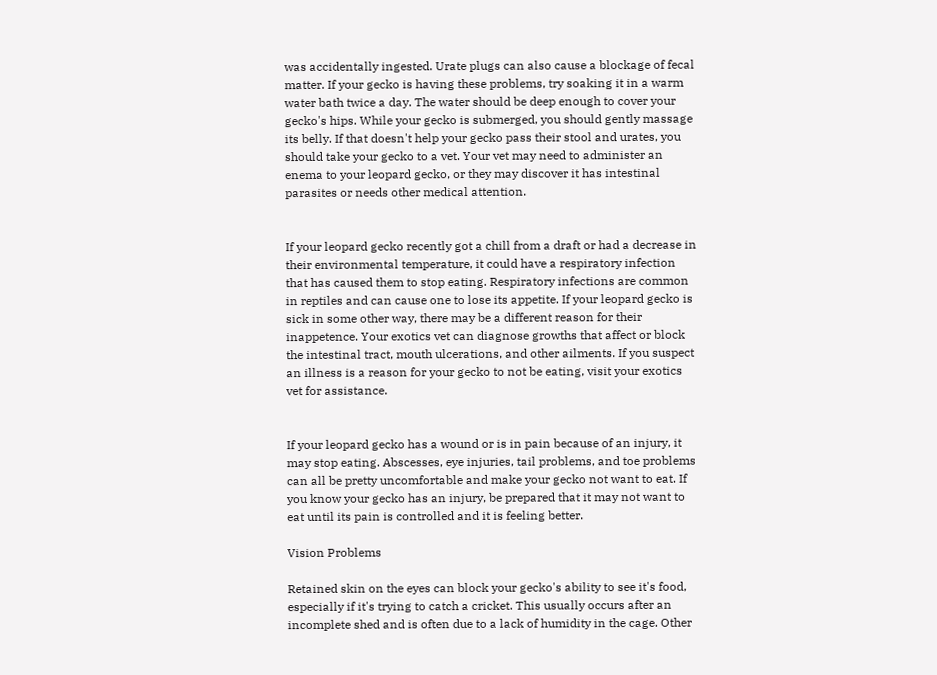was accidentally ingested. Urate plugs can also cause a blockage of fecal matter. If your gecko is having these problems, try soaking it in a warm water bath twice a day. The water should be deep enough to cover your gecko's hips. While your gecko is submerged, you should gently massage its belly. If that doesn't help your gecko pass their stool and urates, you should take your gecko to a vet. Your vet may need to administer an enema to your leopard gecko, or they may discover it has intestinal parasites or needs other medical attention.


If your leopard gecko recently got a chill from a draft or had a decrease in their environmental temperature, it could have a respiratory infection that has caused them to stop eating. Respiratory infections are common in reptiles and can cause one to lose its appetite. If your leopard gecko is sick in some other way, there may be a different reason for their inappetence. Your exotics vet can diagnose growths that affect or block the intestinal tract, mouth ulcerations, and other ailments. If you suspect an illness is a reason for your gecko to not be eating, visit your exotics vet for assistance.


If your leopard gecko has a wound or is in pain because of an injury, it may stop eating. Abscesses, eye injuries, tail problems, and toe problems can all be pretty uncomfortable and make your gecko not want to eat. If you know your gecko has an injury, be prepared that it may not want to eat until its pain is controlled and it is feeling better.

Vision Problems

Retained skin on the eyes can block your gecko's ability to see it's food, especially if it's trying to catch a cricket. This usually occurs after an incomplete shed and is often due to a lack of humidity in the cage. Other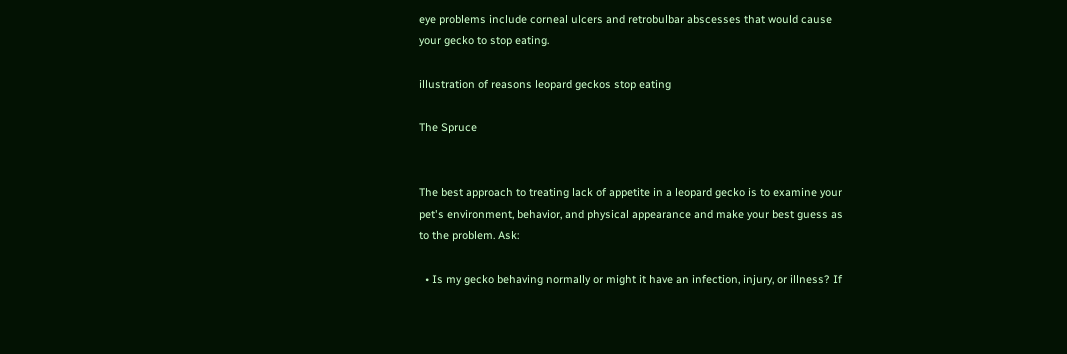eye problems include corneal ulcers and retrobulbar abscesses that would cause your gecko to stop eating.

illustration of reasons leopard geckos stop eating

The Spruce


The best approach to treating lack of appetite in a leopard gecko is to examine your pet's environment, behavior, and physical appearance and make your best guess as to the problem. Ask:

  • Is my gecko behaving normally or might it have an infection, injury, or illness? If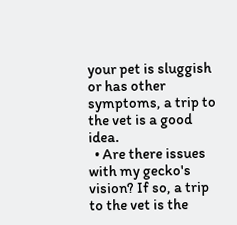your pet is sluggish or has other symptoms, a trip to the vet is a good idea.
  • Are there issues with my gecko's vision? If so, a trip to the vet is the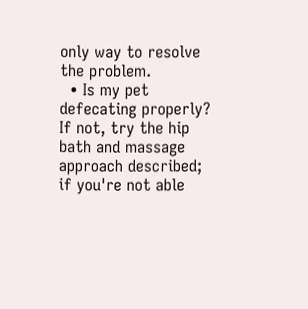only way to resolve the problem.
  • Is my pet defecating properly? If not, try the hip bath and massage approach described; if you're not able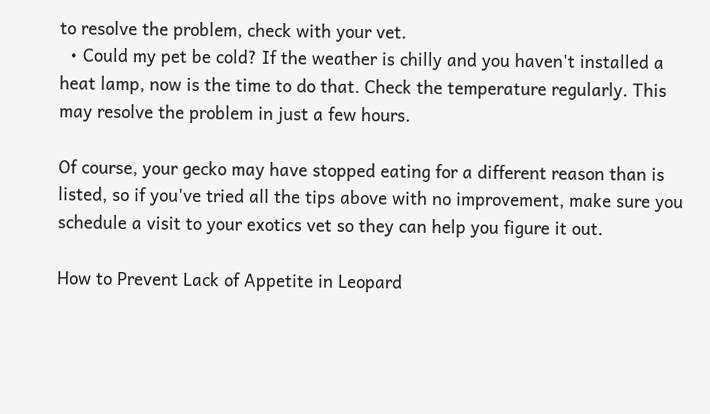to resolve the problem, check with your vet.
  • Could my pet be cold? If the weather is chilly and you haven't installed a heat lamp, now is the time to do that. Check the temperature regularly. This may resolve the problem in just a few hours.

Of course, your gecko may have stopped eating for a different reason than is listed, so if you've tried all the tips above with no improvement, make sure you schedule a visit to your exotics vet so they can help you figure it out.

How to Prevent Lack of Appetite in Leopard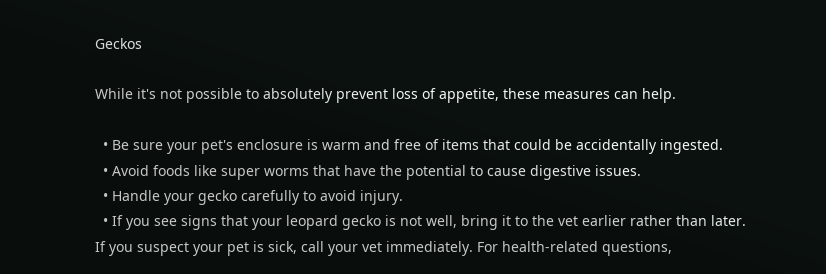Geckos

While it's not possible to absolutely prevent loss of appetite, these measures can help.

  • Be sure your pet's enclosure is warm and free of items that could be accidentally ingested.
  • Avoid foods like super worms that have the potential to cause digestive issues.
  • Handle your gecko carefully to avoid injury.
  • If you see signs that your leopard gecko is not well, bring it to the vet earlier rather than later.
If you suspect your pet is sick, call your vet immediately. For health-related questions,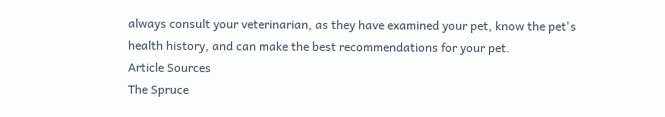always consult your veterinarian, as they have examined your pet, know the pet's health history, and can make the best recommendations for your pet.
Article Sources
The Spruce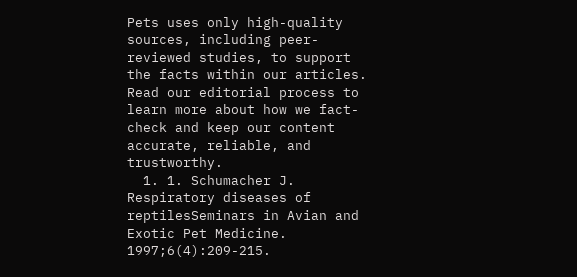Pets uses only high-quality sources, including peer-reviewed studies, to support the facts within our articles. Read our editorial process to learn more about how we fact-check and keep our content accurate, reliable, and trustworthy.
  1. 1. Schumacher J. Respiratory diseases of reptilesSeminars in Avian and Exotic Pet Medicine. 1997;6(4):209-215.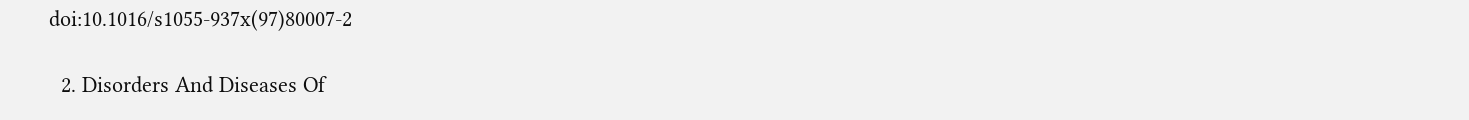doi:10.1016/s1055-937x(97)80007-2

  2. Disorders And Diseases Of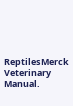ReptilesMerck Veterinary Manual.